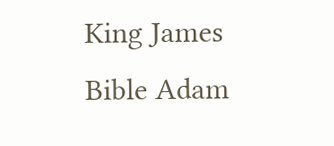King James Bible Adam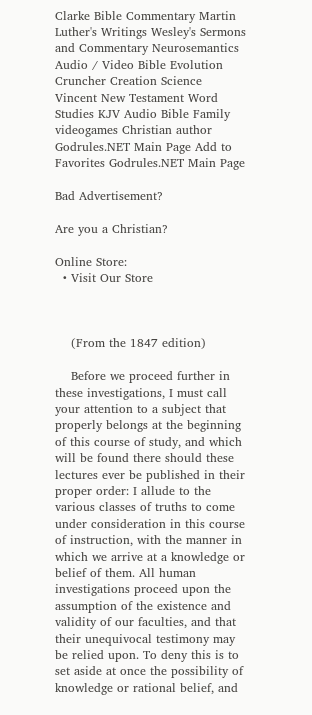Clarke Bible Commentary Martin Luther's Writings Wesley's Sermons and Commentary Neurosemantics Audio / Video Bible Evolution Cruncher Creation Science Vincent New Testament Word Studies KJV Audio Bible Family videogames Christian author Godrules.NET Main Page Add to Favorites Godrules.NET Main Page

Bad Advertisement?

Are you a Christian?

Online Store:
  • Visit Our Store



    (From the 1847 edition)

    Before we proceed further in these investigations, I must call your attention to a subject that properly belongs at the beginning of this course of study, and which will be found there should these lectures ever be published in their proper order: I allude to the various classes of truths to come under consideration in this course of instruction, with the manner in which we arrive at a knowledge or belief of them. All human investigations proceed upon the assumption of the existence and validity of our faculties, and that their unequivocal testimony may be relied upon. To deny this is to set aside at once the possibility of knowledge or rational belief, and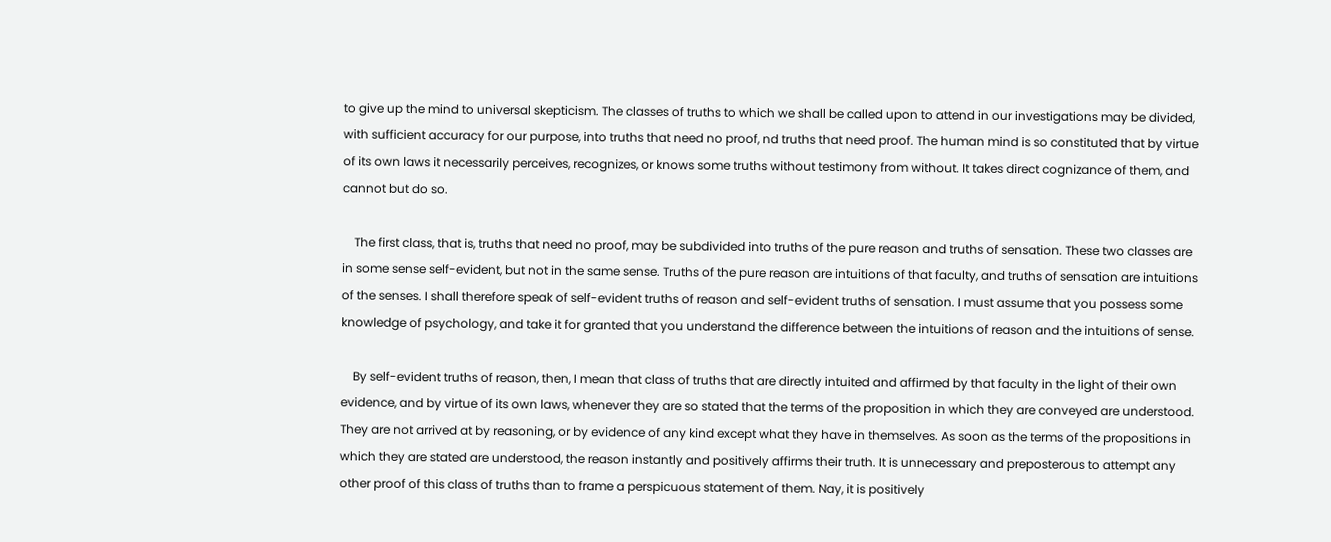to give up the mind to universal skepticism. The classes of truths to which we shall be called upon to attend in our investigations may be divided, with sufficient accuracy for our purpose, into truths that need no proof, nd truths that need proof. The human mind is so constituted that by virtue of its own laws it necessarily perceives, recognizes, or knows some truths without testimony from without. It takes direct cognizance of them, and cannot but do so.

    The first class, that is, truths that need no proof, may be subdivided into truths of the pure reason and truths of sensation. These two classes are in some sense self-evident, but not in the same sense. Truths of the pure reason are intuitions of that faculty, and truths of sensation are intuitions of the senses. I shall therefore speak of self-evident truths of reason and self-evident truths of sensation. I must assume that you possess some knowledge of psychology, and take it for granted that you understand the difference between the intuitions of reason and the intuitions of sense.

    By self-evident truths of reason, then, I mean that class of truths that are directly intuited and affirmed by that faculty in the light of their own evidence, and by virtue of its own laws, whenever they are so stated that the terms of the proposition in which they are conveyed are understood. They are not arrived at by reasoning, or by evidence of any kind except what they have in themselves. As soon as the terms of the propositions in which they are stated are understood, the reason instantly and positively affirms their truth. It is unnecessary and preposterous to attempt any other proof of this class of truths than to frame a perspicuous statement of them. Nay, it is positively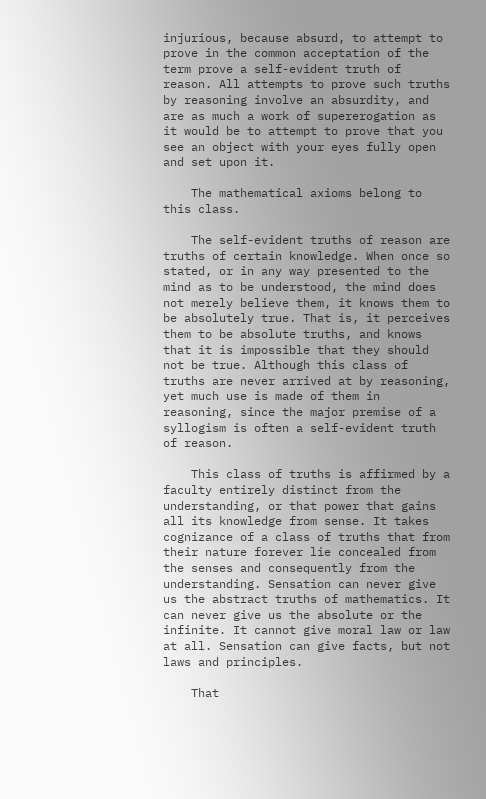injurious, because absurd, to attempt to prove in the common acceptation of the term prove a self-evident truth of reason. All attempts to prove such truths by reasoning involve an absurdity, and are as much a work of supererogation as it would be to attempt to prove that you see an object with your eyes fully open and set upon it.

    The mathematical axioms belong to this class.

    The self-evident truths of reason are truths of certain knowledge. When once so stated, or in any way presented to the mind as to be understood, the mind does not merely believe them, it knows them to be absolutely true. That is, it perceives them to be absolute truths, and knows that it is impossible that they should not be true. Although this class of truths are never arrived at by reasoning, yet much use is made of them in reasoning, since the major premise of a syllogism is often a self-evident truth of reason.

    This class of truths is affirmed by a faculty entirely distinct from the understanding, or that power that gains all its knowledge from sense. It takes cognizance of a class of truths that from their nature forever lie concealed from the senses and consequently from the understanding. Sensation can never give us the abstract truths of mathematics. It can never give us the absolute or the infinite. It cannot give moral law or law at all. Sensation can give facts, but not laws and principles.

    That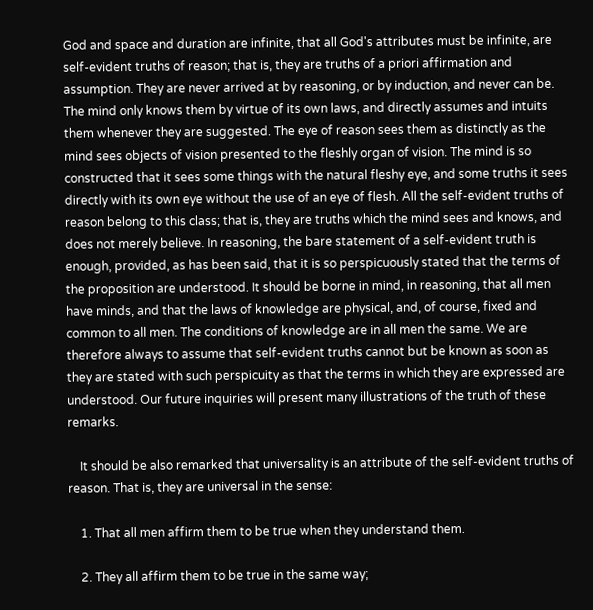God and space and duration are infinite, that all God's attributes must be infinite, are self-evident truths of reason; that is, they are truths of a priori affirmation and assumption. They are never arrived at by reasoning, or by induction, and never can be. The mind only knows them by virtue of its own laws, and directly assumes and intuits them whenever they are suggested. The eye of reason sees them as distinctly as the mind sees objects of vision presented to the fleshly organ of vision. The mind is so constructed that it sees some things with the natural fleshy eye, and some truths it sees directly with its own eye without the use of an eye of flesh. All the self-evident truths of reason belong to this class; that is, they are truths which the mind sees and knows, and does not merely believe. In reasoning, the bare statement of a self-evident truth is enough, provided, as has been said, that it is so perspicuously stated that the terms of the proposition are understood. It should be borne in mind, in reasoning, that all men have minds, and that the laws of knowledge are physical, and, of course, fixed and common to all men. The conditions of knowledge are in all men the same. We are therefore always to assume that self-evident truths cannot but be known as soon as they are stated with such perspicuity as that the terms in which they are expressed are understood. Our future inquiries will present many illustrations of the truth of these remarks.

    It should be also remarked that universality is an attribute of the self-evident truths of reason. That is, they are universal in the sense:

    1. That all men affirm them to be true when they understand them.

    2. They all affirm them to be true in the same way;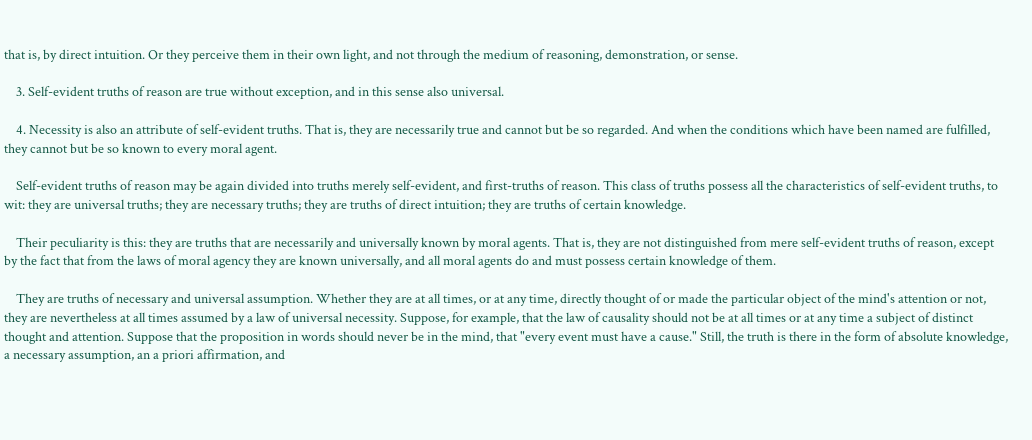that is, by direct intuition. Or they perceive them in their own light, and not through the medium of reasoning, demonstration, or sense.

    3. Self-evident truths of reason are true without exception, and in this sense also universal.

    4. Necessity is also an attribute of self-evident truths. That is, they are necessarily true and cannot but be so regarded. And when the conditions which have been named are fulfilled, they cannot but be so known to every moral agent.

    Self-evident truths of reason may be again divided into truths merely self-evident, and first-truths of reason. This class of truths possess all the characteristics of self-evident truths, to wit: they are universal truths; they are necessary truths; they are truths of direct intuition; they are truths of certain knowledge.

    Their peculiarity is this: they are truths that are necessarily and universally known by moral agents. That is, they are not distinguished from mere self-evident truths of reason, except by the fact that from the laws of moral agency they are known universally, and all moral agents do and must possess certain knowledge of them.

    They are truths of necessary and universal assumption. Whether they are at all times, or at any time, directly thought of or made the particular object of the mind's attention or not, they are nevertheless at all times assumed by a law of universal necessity. Suppose, for example, that the law of causality should not be at all times or at any time a subject of distinct thought and attention. Suppose that the proposition in words should never be in the mind, that "every event must have a cause." Still, the truth is there in the form of absolute knowledge, a necessary assumption, an a priori affirmation, and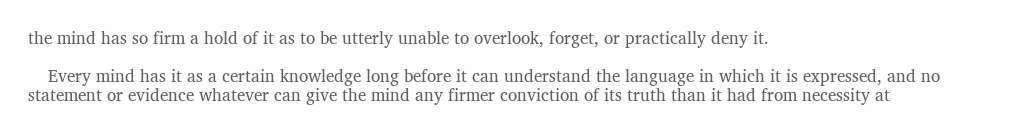the mind has so firm a hold of it as to be utterly unable to overlook, forget, or practically deny it.

    Every mind has it as a certain knowledge long before it can understand the language in which it is expressed, and no statement or evidence whatever can give the mind any firmer conviction of its truth than it had from necessity at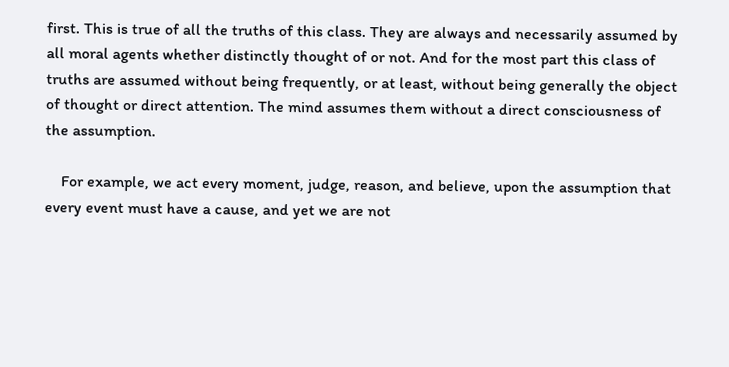first. This is true of all the truths of this class. They are always and necessarily assumed by all moral agents whether distinctly thought of or not. And for the most part this class of truths are assumed without being frequently, or at least, without being generally the object of thought or direct attention. The mind assumes them without a direct consciousness of the assumption.

    For example, we act every moment, judge, reason, and believe, upon the assumption that every event must have a cause, and yet we are not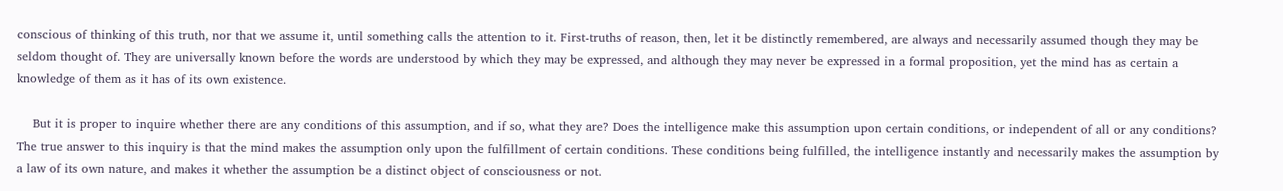conscious of thinking of this truth, nor that we assume it, until something calls the attention to it. First-truths of reason, then, let it be distinctly remembered, are always and necessarily assumed though they may be seldom thought of. They are universally known before the words are understood by which they may be expressed, and although they may never be expressed in a formal proposition, yet the mind has as certain a knowledge of them as it has of its own existence.

    But it is proper to inquire whether there are any conditions of this assumption, and if so, what they are? Does the intelligence make this assumption upon certain conditions, or independent of all or any conditions? The true answer to this inquiry is that the mind makes the assumption only upon the fulfillment of certain conditions. These conditions being fulfilled, the intelligence instantly and necessarily makes the assumption by a law of its own nature, and makes it whether the assumption be a distinct object of consciousness or not.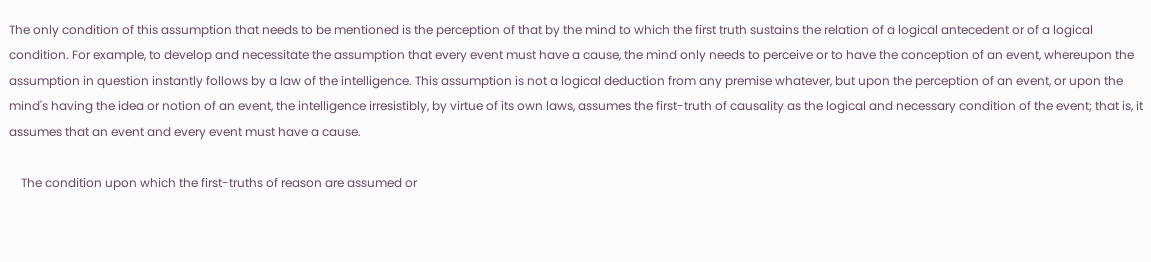The only condition of this assumption that needs to be mentioned is the perception of that by the mind to which the first truth sustains the relation of a logical antecedent or of a logical condition. For example, to develop and necessitate the assumption that every event must have a cause, the mind only needs to perceive or to have the conception of an event, whereupon the assumption in question instantly follows by a law of the intelligence. This assumption is not a logical deduction from any premise whatever, but upon the perception of an event, or upon the mind's having the idea or notion of an event, the intelligence irresistibly, by virtue of its own laws, assumes the first-truth of causality as the logical and necessary condition of the event; that is, it assumes that an event and every event must have a cause.

    The condition upon which the first-truths of reason are assumed or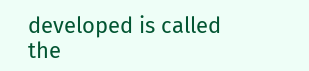developed is called the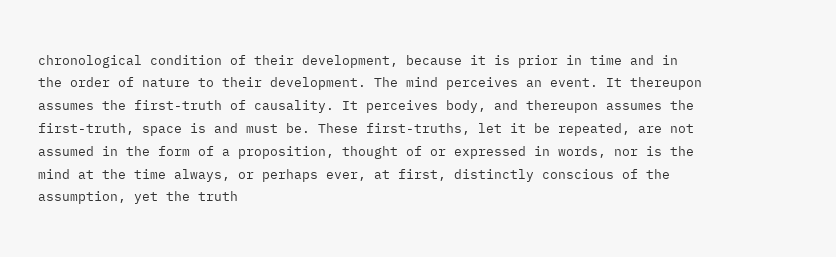chronological condition of their development, because it is prior in time and in the order of nature to their development. The mind perceives an event. It thereupon assumes the first-truth of causality. It perceives body, and thereupon assumes the first-truth, space is and must be. These first-truths, let it be repeated, are not assumed in the form of a proposition, thought of or expressed in words, nor is the mind at the time always, or perhaps ever, at first, distinctly conscious of the assumption, yet the truth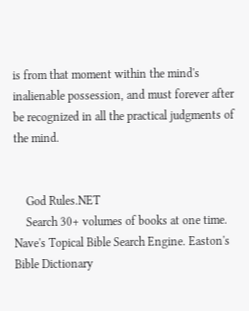is from that moment within the mind's inalienable possession, and must forever after be recognized in all the practical judgments of the mind.


    God Rules.NET
    Search 30+ volumes of books at one time. Nave's Topical Bible Search Engine. Easton's Bible Dictionary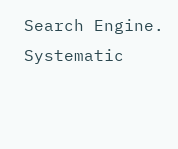Search Engine. Systematic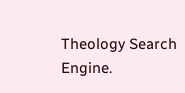Theology Search Engine.